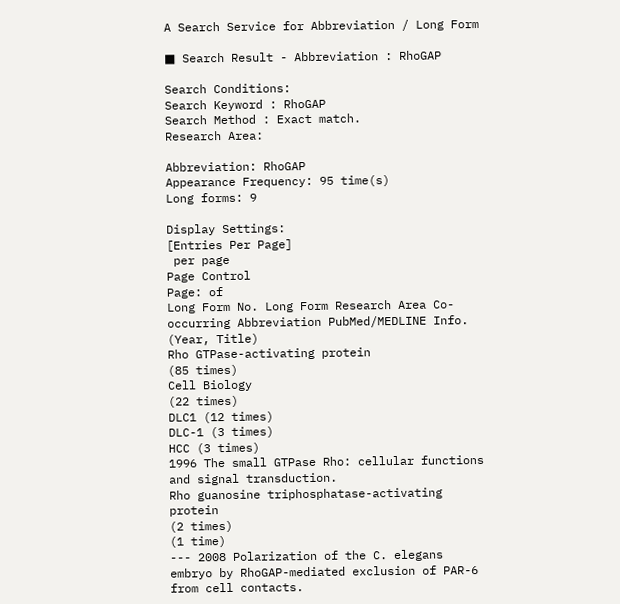A Search Service for Abbreviation / Long Form

■ Search Result - Abbreviation : RhoGAP

Search Conditions:
Search Keyword : RhoGAP
Search Method : Exact match.
Research Area:

Abbreviation: RhoGAP
Appearance Frequency: 95 time(s)
Long forms: 9

Display Settings:
[Entries Per Page]
 per page
Page Control
Page: of
Long Form No. Long Form Research Area Co-occurring Abbreviation PubMed/MEDLINE Info. (Year, Title)
Rho GTPase-activating protein
(85 times)
Cell Biology
(22 times)
DLC1 (12 times)
DLC-1 (3 times)
HCC (3 times)
1996 The small GTPase Rho: cellular functions and signal transduction.
Rho guanosine triphosphatase-activating protein
(2 times)
(1 time)
--- 2008 Polarization of the C. elegans embryo by RhoGAP-mediated exclusion of PAR-6 from cell contacts.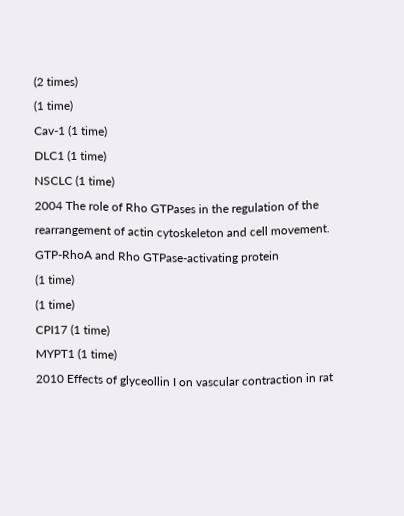(2 times)
(1 time)
Cav-1 (1 time)
DLC1 (1 time)
NSCLC (1 time)
2004 The role of Rho GTPases in the regulation of the rearrangement of actin cytoskeleton and cell movement.
GTP-RhoA and Rho GTPase-activating protein
(1 time)
(1 time)
CPI17 (1 time)
MYPT1 (1 time)
2010 Effects of glyceollin I on vascular contraction in rat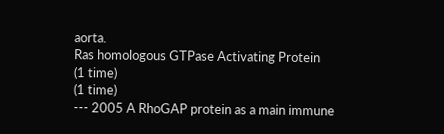aorta.
Ras homologous GTPase Activating Protein
(1 time)
(1 time)
--- 2005 A RhoGAP protein as a main immune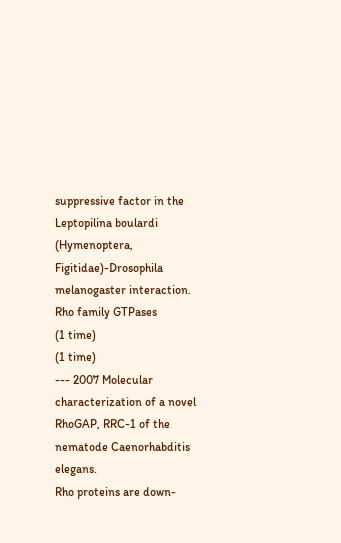suppressive factor in the Leptopilina boulardi (Hymenoptera, Figitidae)-Drosophila melanogaster interaction.
Rho family GTPases
(1 time)
(1 time)
--- 2007 Molecular characterization of a novel RhoGAP, RRC-1 of the nematode Caenorhabditis elegans.
Rho proteins are down-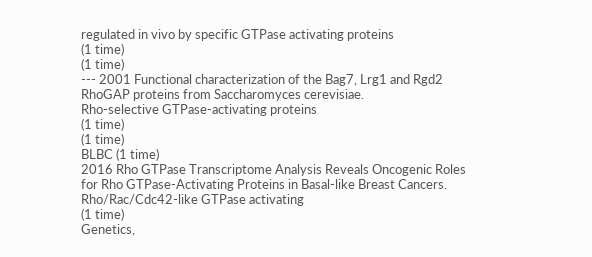regulated in vivo by specific GTPase activating proteins
(1 time)
(1 time)
--- 2001 Functional characterization of the Bag7, Lrg1 and Rgd2 RhoGAP proteins from Saccharomyces cerevisiae.
Rho-selective GTPase-activating proteins
(1 time)
(1 time)
BLBC (1 time)
2016 Rho GTPase Transcriptome Analysis Reveals Oncogenic Roles for Rho GTPase-Activating Proteins in Basal-like Breast Cancers.
Rho/Rac/Cdc42-like GTPase activating
(1 time)
Genetics,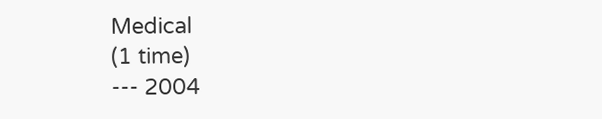Medical
(1 time)
--- 2004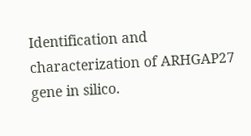Identification and characterization of ARHGAP27 gene in silico.